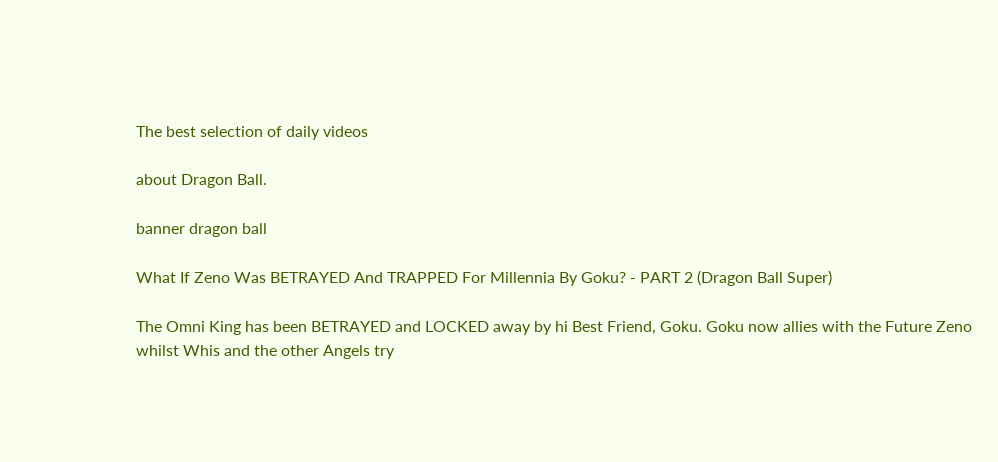The best selection of daily videos

about Dragon Ball.

banner dragon ball

What If Zeno Was BETRAYED And TRAPPED For Millennia By Goku? - PART 2 (Dragon Ball Super)

The Omni King has been BETRAYED and LOCKED away by hi Best Friend, Goku. Goku now allies with the Future Zeno whilst Whis and the other Angels try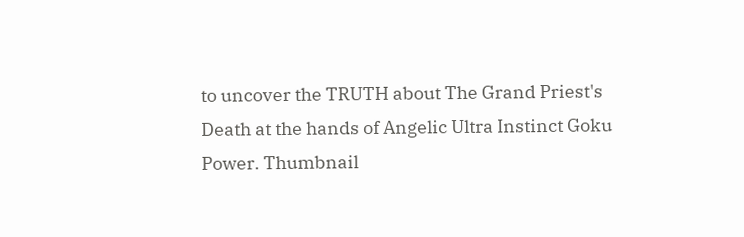to uncover the TRUTH about The Grand Priest's Death at the hands of Angelic Ultra Instinct Goku Power. Thumbnail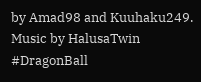by Amad98 and Kuuhaku249. Music by HalusaTwin #DragonBall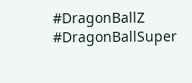#DragonBallZ #DragonBallSuper